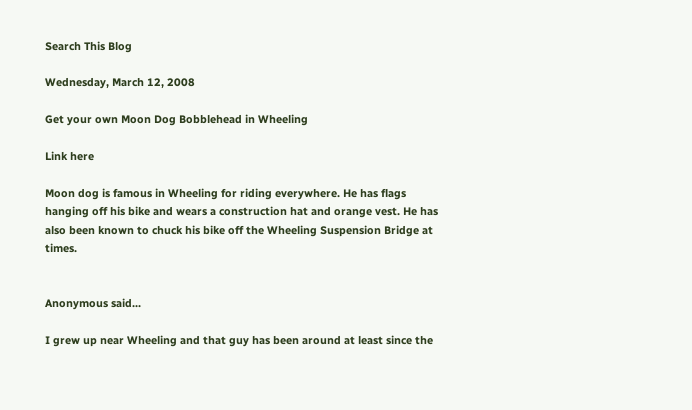Search This Blog

Wednesday, March 12, 2008

Get your own Moon Dog Bobblehead in Wheeling

Link here

Moon dog is famous in Wheeling for riding everywhere. He has flags hanging off his bike and wears a construction hat and orange vest. He has also been known to chuck his bike off the Wheeling Suspension Bridge at times.


Anonymous said...

I grew up near Wheeling and that guy has been around at least since the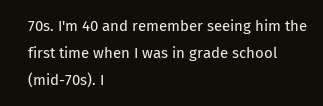70s. I'm 40 and remember seeing him the first time when I was in grade school (mid-70s). I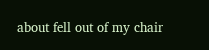about fell out of my chair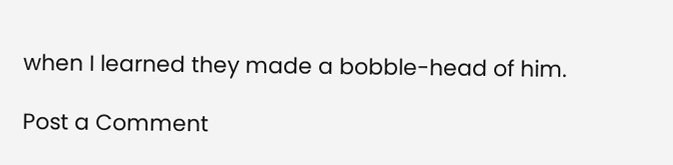when I learned they made a bobble-head of him.

Post a Comment